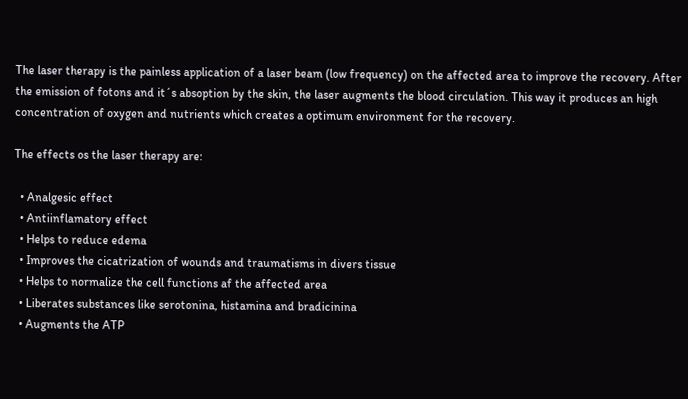The laser therapy is the painless application of a laser beam (low frequency) on the affected area to improve the recovery. After the emission of fotons and it´s absoption by the skin, the laser augments the blood circulation. This way it produces an high concentration of oxygen and nutrients which creates a optimum environment for the recovery.

The effects os the laser therapy are:

  • Analgesic effect
  • Antiinflamatory effect
  • Helps to reduce edema
  • Improves the cicatrization of wounds and traumatisms in divers tissue
  • Helps to normalize the cell functions af the affected area
  • Liberates substances like serotonina, histamina and bradicinina
  • Augments the ATP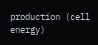production (cell energy)